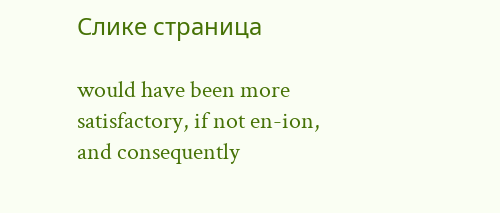Слике страница

would have been more satisfactory, if not en-ion, and consequently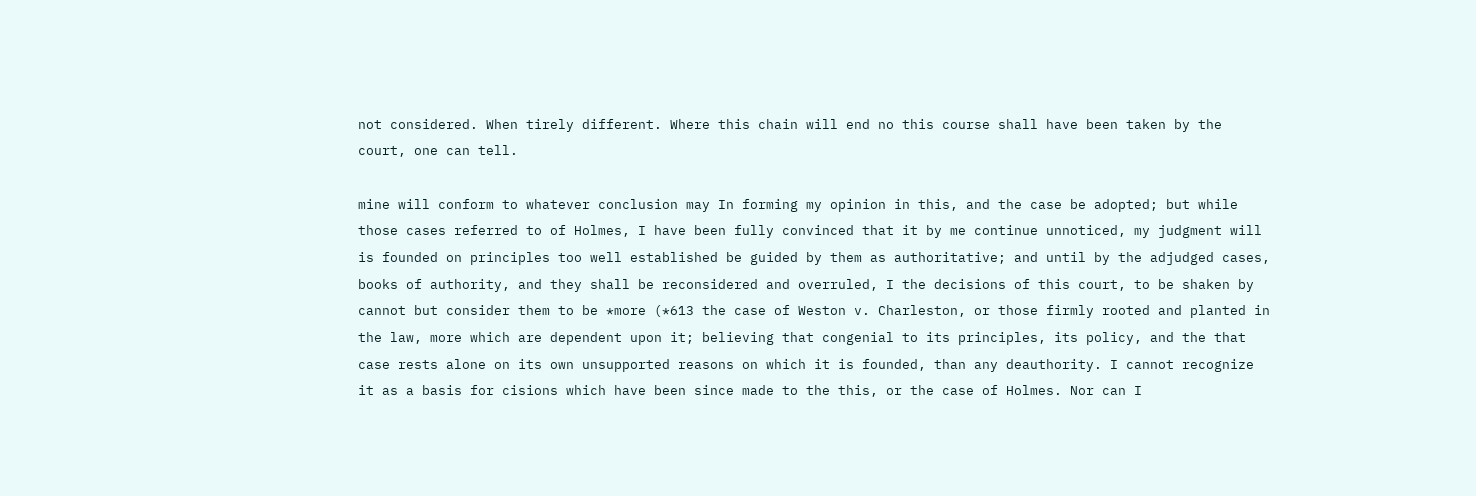not considered. When tirely different. Where this chain will end no this course shall have been taken by the court, one can tell.

mine will conform to whatever conclusion may In forming my opinion in this, and the case be adopted; but while those cases referred to of Holmes, I have been fully convinced that it by me continue unnoticed, my judgment will is founded on principles too well established be guided by them as authoritative; and until by the adjudged cases, books of authority, and they shall be reconsidered and overruled, I the decisions of this court, to be shaken by cannot but consider them to be *more (*613 the case of Weston v. Charleston, or those firmly rooted and planted in the law, more which are dependent upon it; believing that congenial to its principles, its policy, and the that case rests alone on its own unsupported reasons on which it is founded, than any deauthority. I cannot recognize it as a basis for cisions which have been since made to the this, or the case of Holmes. Nor can I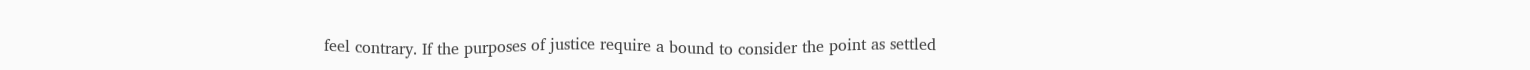feel contrary. If the purposes of justice require a bound to consider the point as settled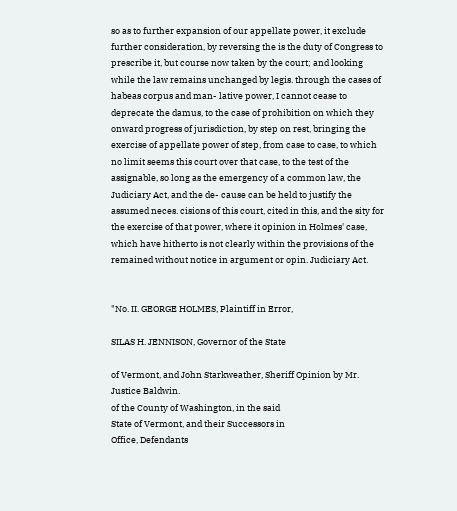so as to further expansion of our appellate power, it exclude further consideration, by reversing the is the duty of Congress to prescribe it, but course now taken by the court; and looking while the law remains unchanged by legis. through the cases of habeas corpus and man- lative power, I cannot cease to deprecate the damus, to the case of prohibition on which they onward progress of jurisdiction, by step on rest, bringing the exercise of appellate power of step, from case to case, to which no limit seems this court over that case, to the test of the assignable, so long as the emergency of a common law, the Judiciary Act, and the de- cause can be held to justify the assumed neces. cisions of this court, cited in this, and the sity for the exercise of that power, where it opinion in Holmes' case, which have hitherto is not clearly within the provisions of the remained without notice in argument or opin. Judiciary Act.


"No. II. GEORGE HOLMES, Plaintiff in Error,

SILAS H. JENNISON, Governor of the State

of Vermont, and John Starkweather, Sheriff Opinion by Mr. Justice Baldwin.
of the County of Washington, in the said
State of Vermont, and their Successors in
Office, Defendants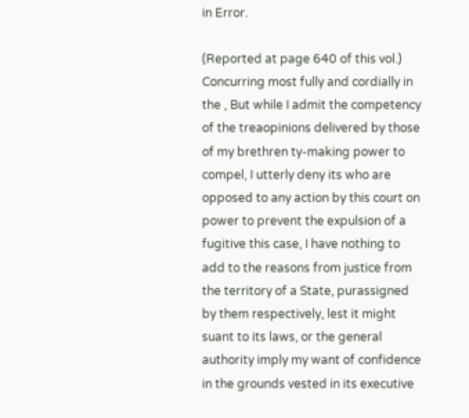in Error.

(Reported at page 640 of this vol.) Concurring most fully and cordially in the , But while I admit the competency of the treaopinions delivered by those of my brethren ty-making power to compel, I utterly deny its who are opposed to any action by this court on power to prevent the expulsion of a fugitive this case, I have nothing to add to the reasons from justice from the territory of a State, purassigned by them respectively, lest it might suant to its laws, or the general authority imply my want of confidence in the grounds vested in its executive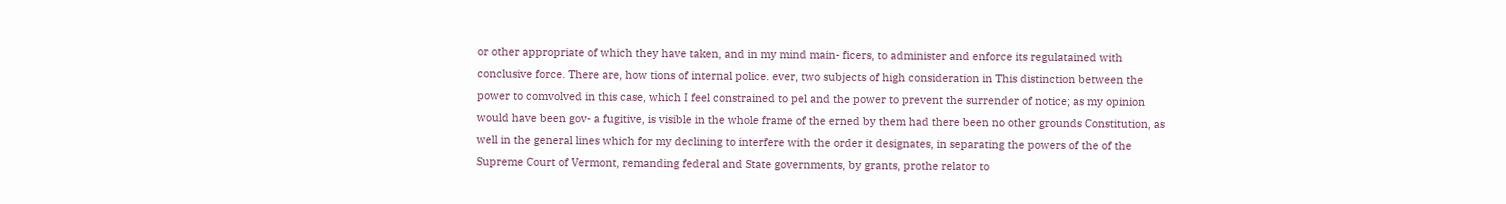or other appropriate of which they have taken, and in my mind main- ficers, to administer and enforce its regulatained with conclusive force. There are, how tions of internal police. ever, two subjects of high consideration in This distinction between the power to comvolved in this case, which I feel constrained to pel and the power to prevent the surrender of notice; as my opinion would have been gov- a fugitive, is visible in the whole frame of the erned by them had there been no other grounds Constitution, as well in the general lines which for my declining to interfere with the order it designates, in separating the powers of the of the Supreme Court of Vermont, remanding federal and State governments, by grants, prothe relator to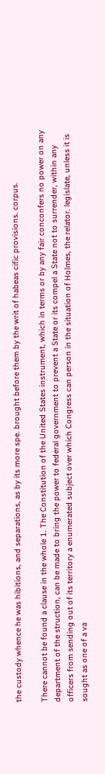the custody whence he was hibitions, and separations, as by its more spe. brought before them by the writ of habeas cific provisions. corpus.

There cannot be found a clause in the whole 1. The Constitution of the United States instrument, which in terms or by any fair conconfers no power on any department of the struction, can be made to bring the power to federal government to prevent a State or its compel a State not to surrender, within any officers from sending out of its territory a enumerated subject over which Congress can person in the situation of Holmes, the relator. legislate, unless it is sought as one of a va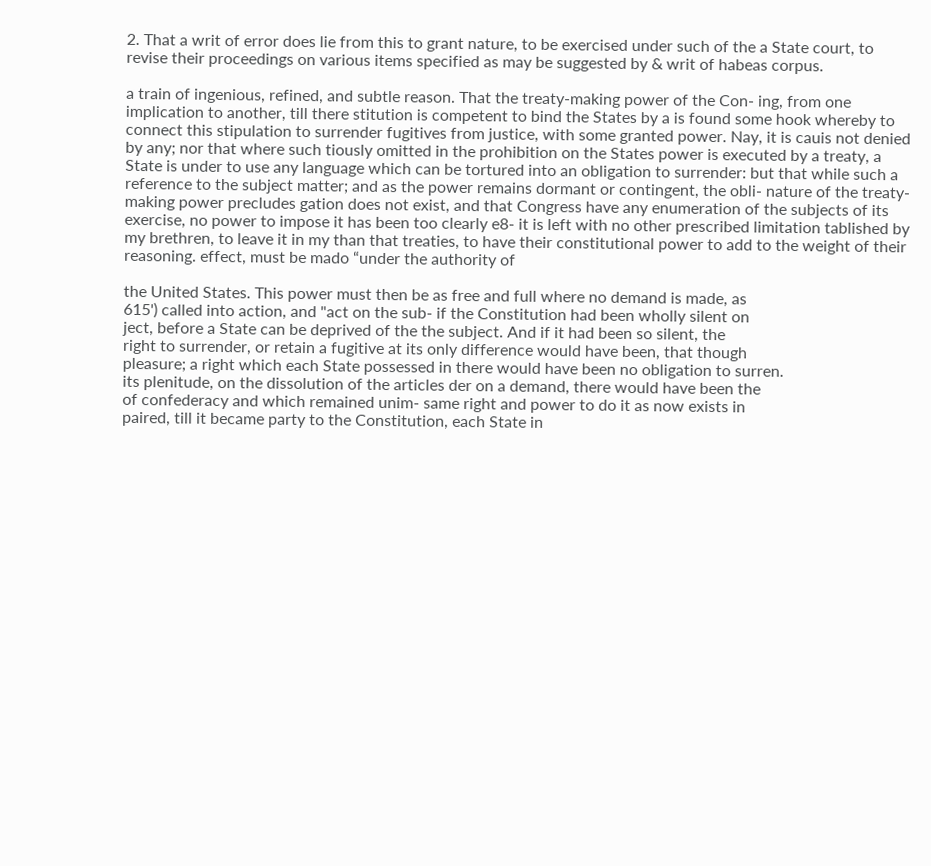2. That a writ of error does lie from this to grant nature, to be exercised under such of the a State court, to revise their proceedings on various items specified as may be suggested by & writ of habeas corpus.

a train of ingenious, refined, and subtle reason. That the treaty-making power of the Con- ing, from one implication to another, till there stitution is competent to bind the States by a is found some hook whereby to connect this stipulation to surrender fugitives from justice, with some granted power. Nay, it is cauis not denied by any; nor that where such tiously omitted in the prohibition on the States power is executed by a treaty, a State is under to use any language which can be tortured into an obligation to surrender: but that while such a reference to the subject matter; and as the power remains dormant or contingent, the obli- nature of the treaty-making power precludes gation does not exist, and that Congress have any enumeration of the subjects of its exercise, no power to impose it has been too clearly e8- it is left with no other prescribed limitation tablished by my brethren, to leave it in my than that treaties, to have their constitutional power to add to the weight of their reasoning. effect, must be mado “under the authority of

the United States. This power must then be as free and full where no demand is made, as
615') called into action, and "act on the sub- if the Constitution had been wholly silent on
ject, before a State can be deprived of the the subject. And if it had been so silent, the
right to surrender, or retain a fugitive at its only difference would have been, that though
pleasure; a right which each State possessed in there would have been no obligation to surren.
its plenitude, on the dissolution of the articles der on a demand, there would have been the
of confederacy and which remained unim- same right and power to do it as now exists in
paired, till it became party to the Constitution, each State in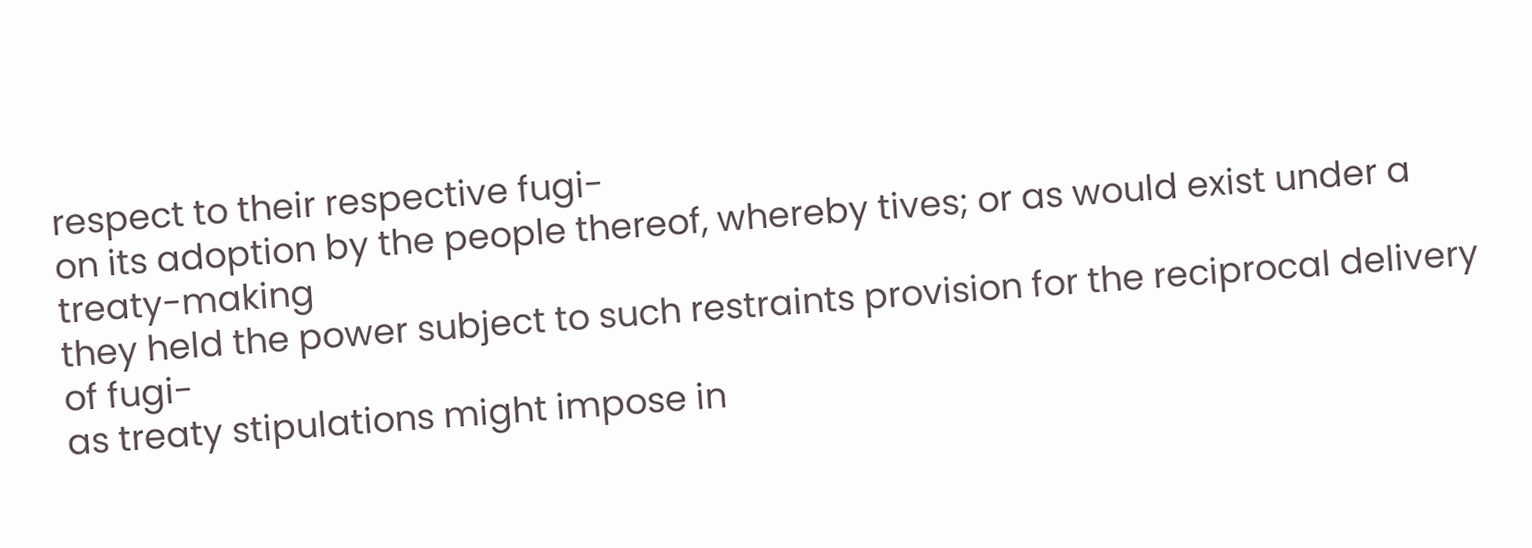respect to their respective fugi-
on its adoption by the people thereof, whereby tives; or as would exist under a treaty-making
they held the power subject to such restraints provision for the reciprocal delivery of fugi-
as treaty stipulations might impose in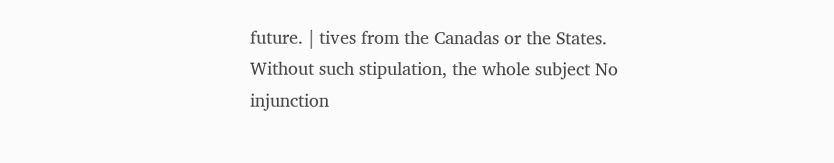future. | tives from the Canadas or the States.
Without such stipulation, the whole subject No injunction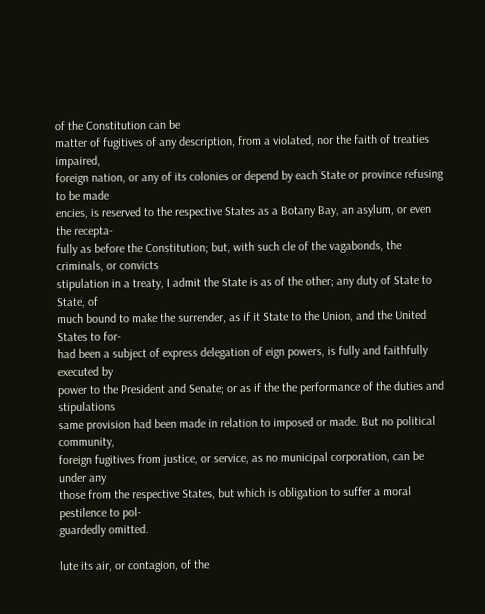of the Constitution can be
matter of fugitives of any description, from a violated, nor the faith of treaties impaired,
foreign nation, or any of its colonies or depend by each State or province refusing to be made
encies, is reserved to the respective States as a Botany Bay, an asylum, or even the recepta-
fully as before the Constitution; but, with such cle of the vagabonds, the criminals, or convicts
stipulation in a treaty, I admit the State is as of the other; any duty of State to State, of
much bound to make the surrender, as if it State to the Union, and the United States to for-
had been a subject of express delegation of eign powers, is fully and faithfully executed by
power to the President and Senate; or as if the the performance of the duties and stipulations
same provision had been made in relation to imposed or made. But no political community,
foreign fugitives from justice, or service, as no municipal corporation, can be under any
those from the respective States, but which is obligation to suffer a moral pestilence to pol-
guardedly omitted.

lute its air, or contagion, of the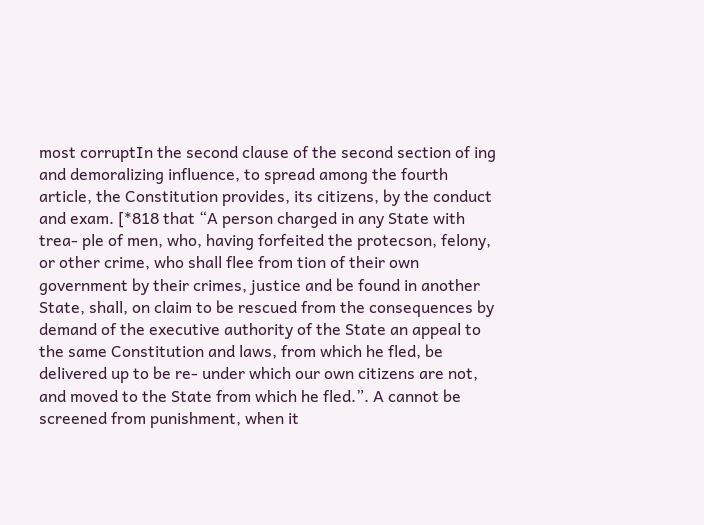most corruptIn the second clause of the second section of ing and demoralizing influence, to spread among the fourth article, the Constitution provides, its citizens, by the conduct and exam. [*818 that “A person charged in any State with trea- ple of men, who, having forfeited the protecson, felony, or other crime, who shall flee from tion of their own government by their crimes, justice and be found in another State, shall, on claim to be rescued from the consequences by demand of the executive authority of the State an appeal to the same Constitution and laws, from which he fled, be delivered up to be re- under which our own citizens are not, and moved to the State from which he fled.”. A cannot be screened from punishment, when it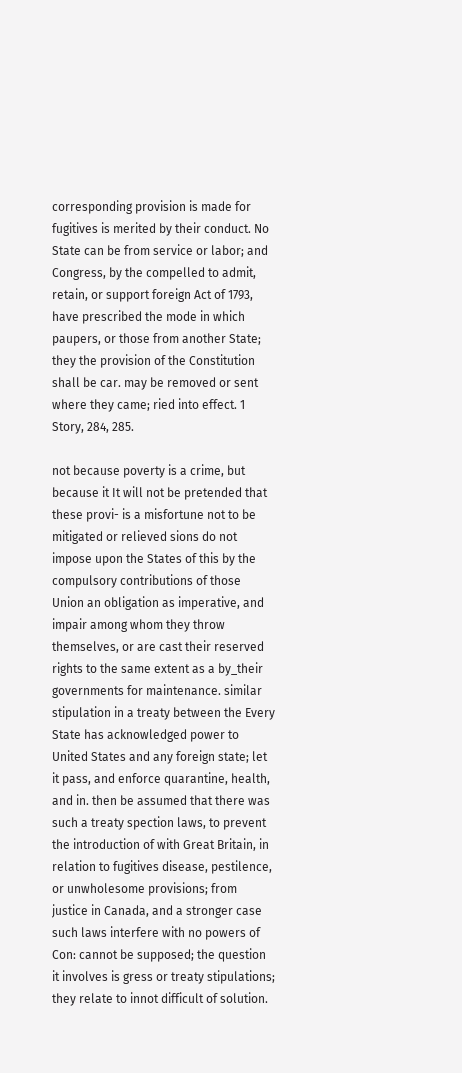corresponding provision is made for fugitives is merited by their conduct. No State can be from service or labor; and Congress, by the compelled to admit, retain, or support foreign Act of 1793, have prescribed the mode in which paupers, or those from another State; they the provision of the Constitution shall be car. may be removed or sent where they came; ried into effect. 1 Story, 284, 285.

not because poverty is a crime, but because it It will not be pretended that these provi- is a misfortune not to be mitigated or relieved sions do not impose upon the States of this by the compulsory contributions of those Union an obligation as imperative, and impair among whom they throw themselves, or are cast their reserved rights to the same extent as a by_their governments for maintenance. similar stipulation in a treaty between the Every State has acknowledged power to United States and any foreign state; let it pass, and enforce quarantine, health, and in. then be assumed that there was such a treaty spection laws, to prevent the introduction of with Great Britain, in relation to fugitives disease, pestilence, or unwholesome provisions; from justice in Canada, and a stronger case such laws interfere with no powers of Con: cannot be supposed; the question it involves is gress or treaty stipulations; they relate to innot difficult of solution.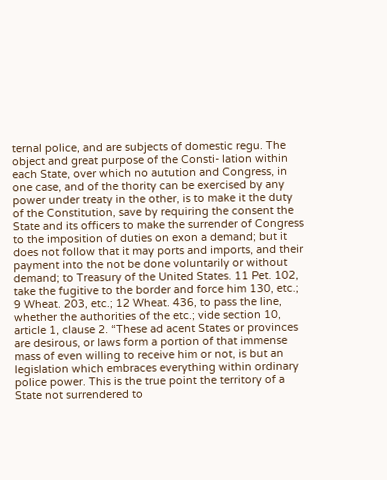ternal police, and are subjects of domestic regu. The object and great purpose of the Consti- lation within each State, over which no autution and Congress, in one case, and of the thority can be exercised by any power under treaty in the other, is to make it the duty of the Constitution, save by requiring the consent the State and its officers to make the surrender of Congress to the imposition of duties on exon a demand; but it does not follow that it may ports and imports, and their payment into the not be done voluntarily or without demand; to Treasury of the United States. 11 Pet. 102, take the fugitive to the border and force him 130, etc.; 9 Wheat. 203, etc.; 12 Wheat. 436, to pass the line, whether the authorities of the etc.; vide section 10, article 1, clause 2. “These ad acent States or provinces are desirous, or laws form a portion of that immense mass of even willing to receive him or not, is but an legislation which embraces everything within ordinary police power. This is the true point the territory of a State not surrendered to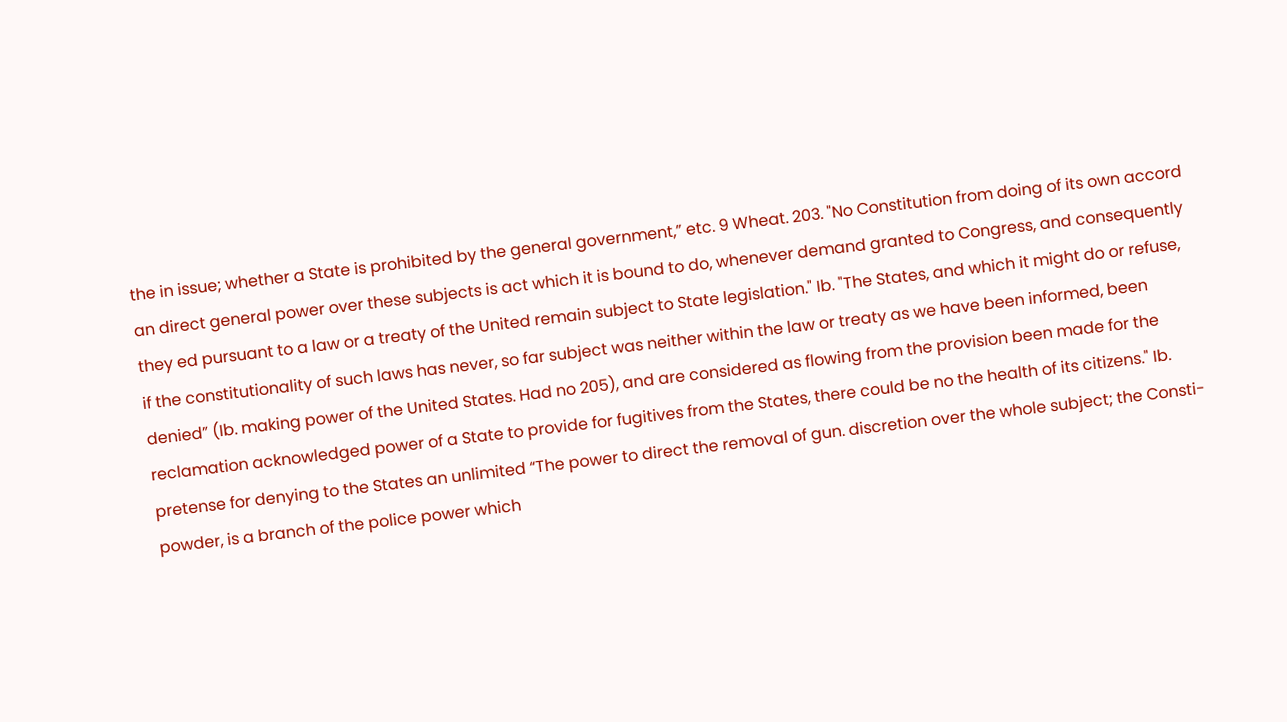the in issue; whether a State is prohibited by the general government,” etc. 9 Wheat. 203. "No Constitution from doing of its own accord an direct general power over these subjects is act which it is bound to do, whenever demand granted to Congress, and consequently they ed pursuant to a law or a treaty of the United remain subject to State legislation." Ib. "The States, and which it might do or refuse, if the constitutionality of such laws has never, so far subject was neither within the law or treaty as we have been informed, been denied” (Ib. making power of the United States. Had no 205), and are considered as flowing from the provision been made for the reclamation acknowledged power of a State to provide for fugitives from the States, there could be no the health of its citizens." Ib. pretense for denying to the States an unlimited “The power to direct the removal of gun. discretion over the whole subject; the Consti- powder, is a branch of the police power which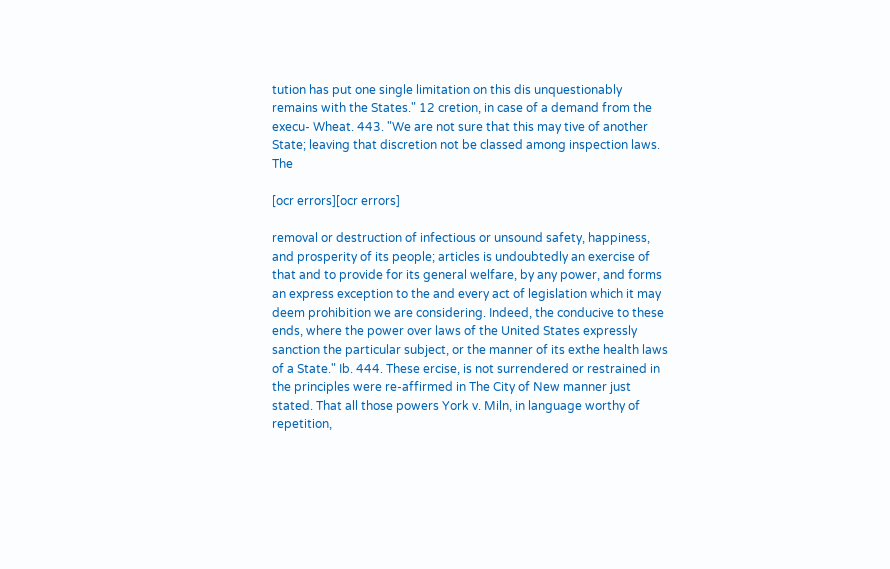tution has put one single limitation on this dis unquestionably remains with the States." 12 cretion, in case of a demand from the execu- Wheat. 443. "We are not sure that this may tive of another State; leaving that discretion not be classed among inspection laws. The

[ocr errors][ocr errors]

removal or destruction of infectious or unsound safety, happiness, and prosperity of its people; articles is undoubtedly an exercise of that and to provide for its general welfare, by any power, and forms an express exception to the and every act of legislation which it may deem prohibition we are considering. Indeed, the conducive to these ends, where the power over laws of the United States expressly sanction the particular subject, or the manner of its exthe health laws of a State." Ib. 444. These ercise, is not surrendered or restrained in the principles were re-affirmed in The City of New manner just stated. That all those powers York v. Miln, in language worthy of repetition,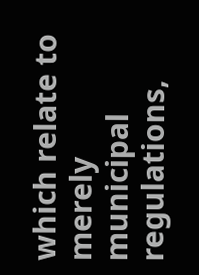which relate to merely municipal regulations,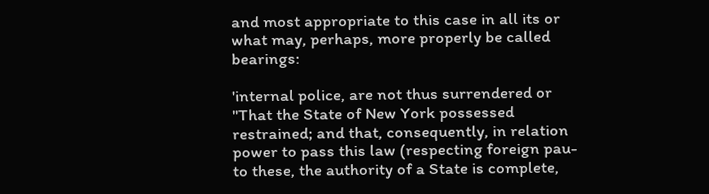and most appropriate to this case in all its or what may, perhaps, more properly be called bearings:

'internal police, are not thus surrendered or "That the State of New York possessed restrained; and that, consequently, in relation power to pass this law (respecting foreign pau- to these, the authority of a State is complete,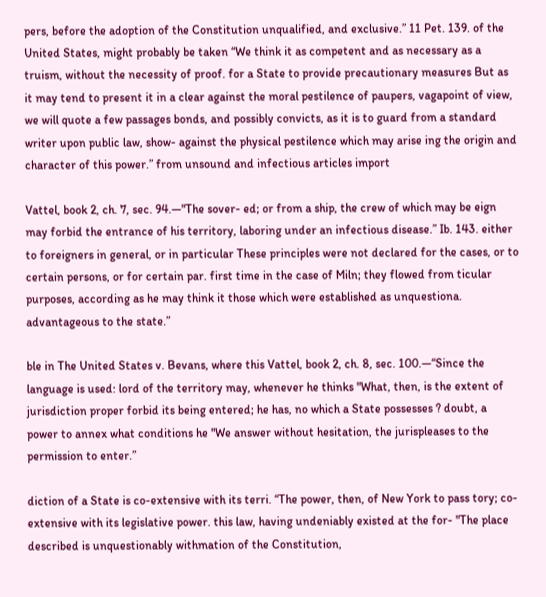pers, before the adoption of the Constitution unqualified, and exclusive.” 11 Pet. 139. of the United States, might probably be taken “We think it as competent and as necessary as a truism, without the necessity of proof. for a State to provide precautionary measures But as it may tend to present it in a clear against the moral pestilence of paupers, vagapoint of view, we will quote a few passages bonds, and possibly convicts, as it is to guard from a standard writer upon public law, show- against the physical pestilence which may arise ing the origin and character of this power.” from unsound and infectious articles import

Vattel, book 2, ch. 7, sec. 94.—"The sover- ed; or from a ship, the crew of which may be eign may forbid the entrance of his territory, laboring under an infectious disease.” Ib. 143. either to foreigners in general, or in particular These principles were not declared for the cases, or to certain persons, or for certain par. first time in the case of Miln; they flowed from ticular purposes, according as he may think it those which were established as unquestiona. advantageous to the state.”

ble in The United States v. Bevans, where this Vattel, book 2, ch. 8, sec. 100.—“Since the language is used: lord of the territory may, whenever he thinks "What, then, is the extent of jurisdiction proper forbid its being entered; he has, no which a State possesses ? doubt, a power to annex what conditions he "We answer without hesitation, the jurispleases to the permission to enter.”

diction of a State is co-extensive with its terri. “The power, then, of New York to pass tory; co-extensive with its legislative power. this law, having undeniably existed at the for- "The place described is unquestionably withmation of the Constitution,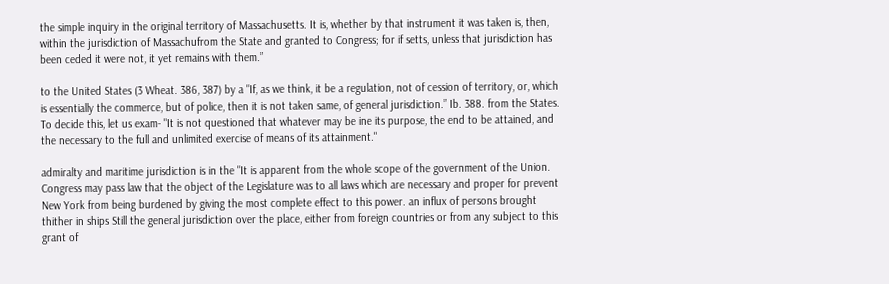the simple inquiry in the original territory of Massachusetts. It is, whether by that instrument it was taken is, then, within the jurisdiction of Massachufrom the State and granted to Congress; for if setts, unless that jurisdiction has been ceded it were not, it yet remains with them.”

to the United States (3 Wheat. 386, 387) by a "If, as we think, it be a regulation, not of cession of territory, or, which is essentially the commerce, but of police, then it is not taken same, of general jurisdiction.” Ib. 388. from the States. To decide this, let us exam- "It is not questioned that whatever may be ine its purpose, the end to be attained, and the necessary to the full and unlimited exercise of means of its attainment."

admiralty and maritime jurisdiction is in the "It is apparent from the whole scope of the government of the Union. Congress may pass law that the object of the Legislature was to all laws which are necessary and proper for prevent New York from being burdened by giving the most complete effect to this power. an influx of persons brought thither in ships Still the general jurisdiction over the place, either from foreign countries or from any subject to this grant of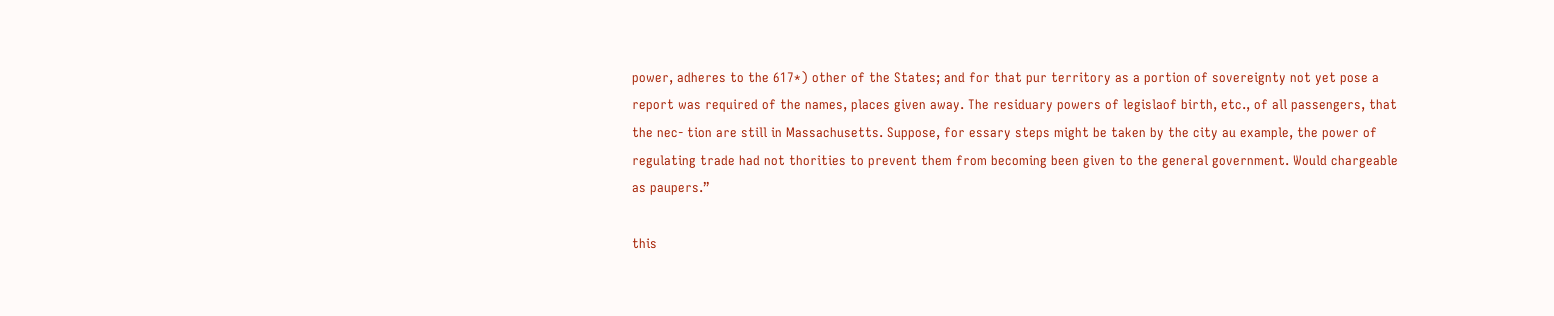power, adheres to the 617*) other of the States; and for that pur territory as a portion of sovereignty not yet pose a report was required of the names, places given away. The residuary powers of legislaof birth, etc., of all passengers, that the nec- tion are still in Massachusetts. Suppose, for essary steps might be taken by the city au example, the power of regulating trade had not thorities to prevent them from becoming been given to the general government. Would chargeable as paupers.”

this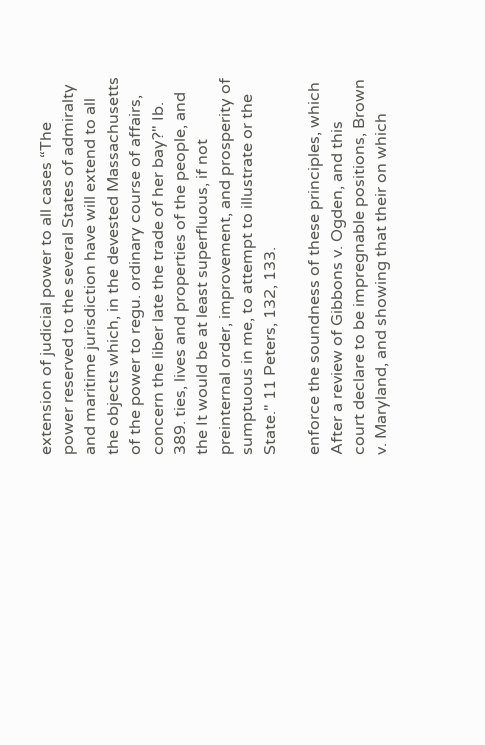extension of judicial power to all cases “The power reserved to the several States of admiralty and maritime jurisdiction have will extend to all the objects which, in the devested Massachusetts of the power to regu. ordinary course of affairs, concern the liber late the trade of her bay?" Ib. 389. ties, lives and properties of the people, and the It would be at least superfluous, if not preinternal order, improvement, and prosperity of sumptuous in me, to attempt to illustrate or the State." 11 Peters, 132, 133.

enforce the soundness of these principles, which After a review of Gibbons v. Ogden, and this court declare to be impregnable positions, Brown v. Maryland, and showing that their on which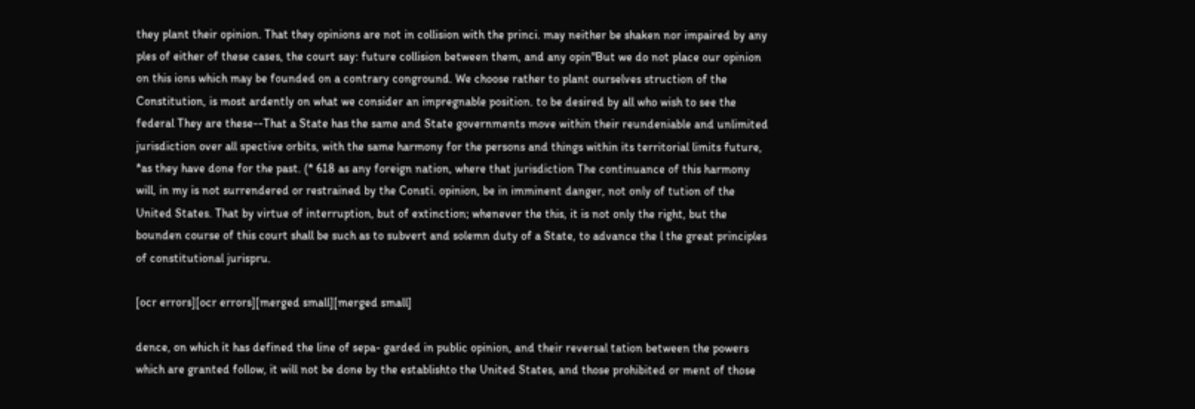they plant their opinion. That they opinions are not in collision with the princi. may neither be shaken nor impaired by any ples of either of these cases, the court say: future collision between them, and any opin"But we do not place our opinion on this ions which may be founded on a contrary conground. We choose rather to plant ourselves struction of the Constitution, is most ardently on what we consider an impregnable position. to be desired by all who wish to see the federal They are these--That a State has the same and State governments move within their reundeniable and unlimited jurisdiction over all spective orbits, with the same harmony for the persons and things within its territorial limits future, *as they have done for the past. (* 618 as any foreign nation, where that jurisdiction The continuance of this harmony will, in my is not surrendered or restrained by the Consti. opinion, be in imminent danger, not only of tution of the United States. That by virtue of interruption, but of extinction; whenever the this, it is not only the right, but the bounden course of this court shall be such as to subvert and solemn duty of a State, to advance the l the great principles of constitutional jurispru.

[ocr errors][ocr errors][merged small][merged small]

dence, on which it has defined the line of sepa- garded in public opinion, and their reversal tation between the powers which are granted follow, it will not be done by the establishto the United States, and those prohibited or ment of those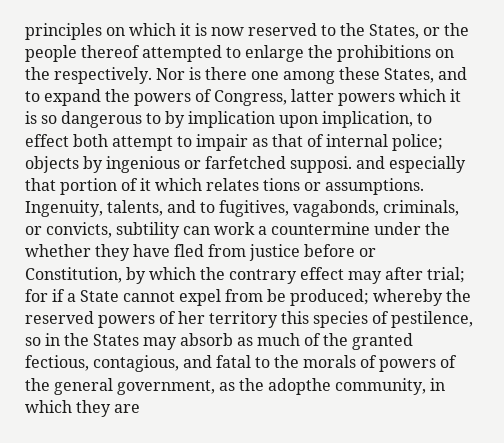principles on which it is now reserved to the States, or the people thereof attempted to enlarge the prohibitions on the respectively. Nor is there one among these States, and to expand the powers of Congress, latter powers which it is so dangerous to by implication upon implication, to effect both attempt to impair as that of internal police; objects by ingenious or farfetched supposi. and especially that portion of it which relates tions or assumptions. Ingenuity, talents, and to fugitives, vagabonds, criminals, or convicts, subtility can work a countermine under the whether they have fled from justice before or Constitution, by which the contrary effect may after trial; for if a State cannot expel from be produced; whereby the reserved powers of her territory this species of pestilence, so in the States may absorb as much of the granted fectious, contagious, and fatal to the morals of powers of the general government, as the adopthe community, in which they are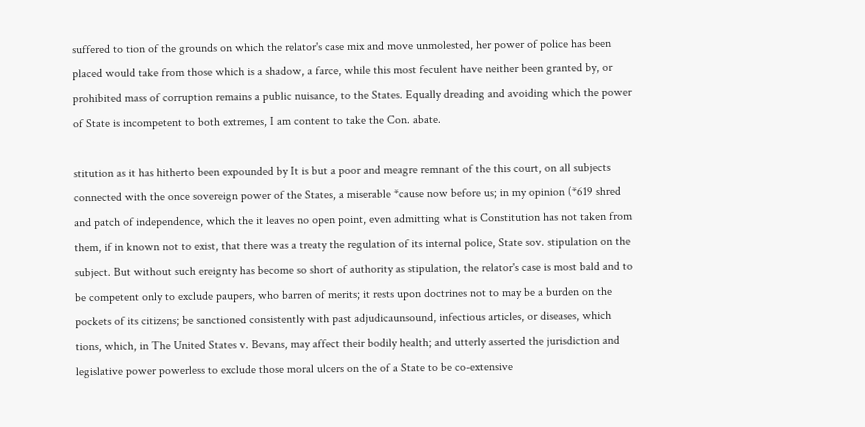suffered to tion of the grounds on which the relator's case mix and move unmolested, her power of police has been placed would take from those which is a shadow, a farce, while this most feculent have neither been granted by, or prohibited mass of corruption remains a public nuisance, to the States. Equally dreading and avoiding which the power of State is incompetent to both extremes, I am content to take the Con. abate.

stitution as it has hitherto been expounded by It is but a poor and meagre remnant of the this court, on all subjects connected with the once sovereign power of the States, a miserable *cause now before us; in my opinion (*619 shred and patch of independence, which the it leaves no open point, even admitting what is Constitution has not taken from them, if in known not to exist, that there was a treaty the regulation of its internal police, State sov. stipulation on the subject. But without such ereignty has become so short of authority as stipulation, the relator's case is most bald and to be competent only to exclude paupers, who barren of merits; it rests upon doctrines not to may be a burden on the pockets of its citizens; be sanctioned consistently with past adjudicaunsound, infectious articles, or diseases, which tions, which, in The United States v. Bevans, may affect their bodily health; and utterly asserted the jurisdiction and legislative power powerless to exclude those moral ulcers on the of a State to be co-extensive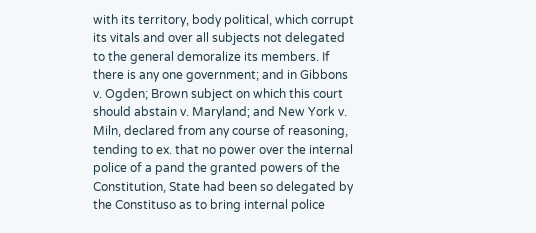with its territory, body political, which corrupt its vitals and over all subjects not delegated to the general demoralize its members. If there is any one government; and in Gibbons v. Ogden; Brown subject on which this court should abstain v. Maryland; and New York v. Miln, declared from any course of reasoning, tending to ex. that no power over the internal police of a pand the granted powers of the Constitution, State had been so delegated by the Constituso as to bring internal police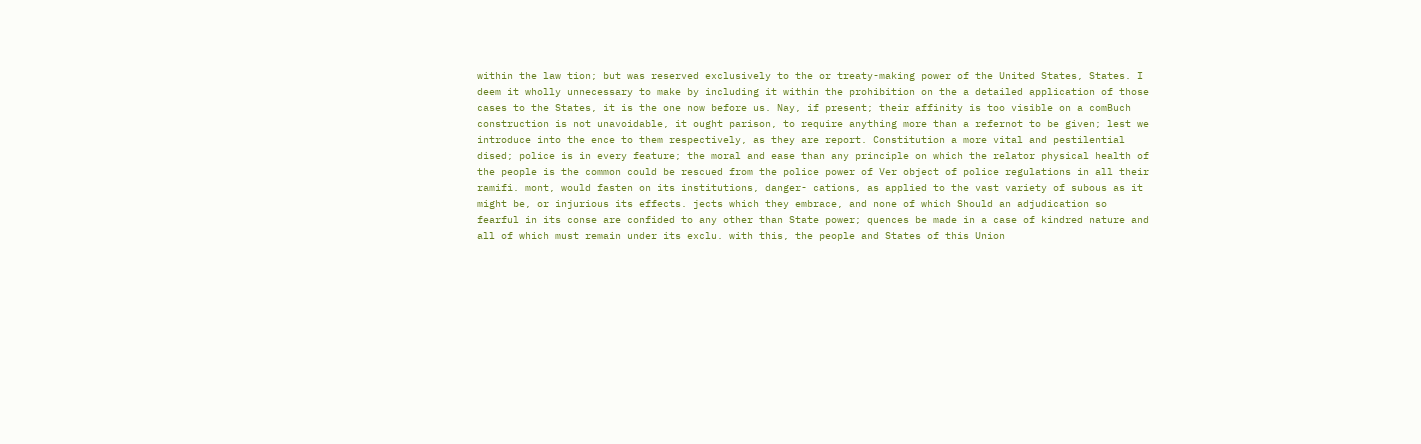within the law tion; but was reserved exclusively to the or treaty-making power of the United States, States. I deem it wholly unnecessary to make by including it within the prohibition on the a detailed application of those cases to the States, it is the one now before us. Nay, if present; their affinity is too visible on a comBuch construction is not unavoidable, it ought parison, to require anything more than a refernot to be given; lest we introduce into the ence to them respectively, as they are report. Constitution a more vital and pestilential dised; police is in every feature; the moral and ease than any principle on which the relator physical health of the people is the common could be rescued from the police power of Ver object of police regulations in all their ramifi. mont, would fasten on its institutions, danger- cations, as applied to the vast variety of subous as it might be, or injurious its effects. jects which they embrace, and none of which Should an adjudication so fearful in its conse are confided to any other than State power; quences be made in a case of kindred nature and all of which must remain under its exclu. with this, the people and States of this Union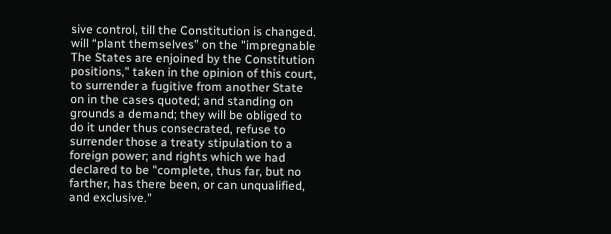sive control, till the Constitution is changed. will “plant themselves” on the "impregnable The States are enjoined by the Constitution positions," taken in the opinion of this court, to surrender a fugitive from another State on in the cases quoted; and standing on grounds a demand; they will be obliged to do it under thus consecrated, refuse to surrender those a treaty stipulation to a foreign power; and rights which we had declared to be "complete, thus far, but no farther, has there been, or can unqualified, and exclusive."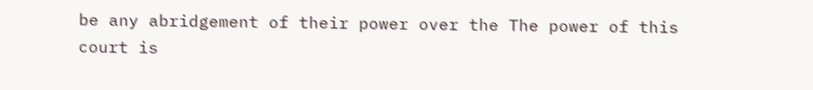be any abridgement of their power over the The power of this court is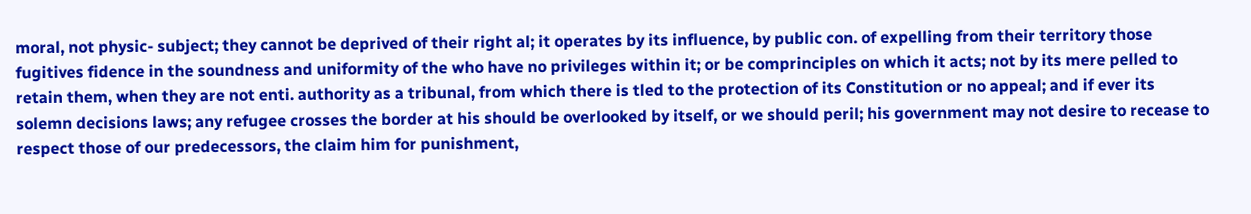moral, not physic- subject; they cannot be deprived of their right al; it operates by its influence, by public con. of expelling from their territory those fugitives fidence in the soundness and uniformity of the who have no privileges within it; or be comprinciples on which it acts; not by its mere pelled to retain them, when they are not enti. authority as a tribunal, from which there is tled to the protection of its Constitution or no appeal; and if ever its solemn decisions laws; any refugee crosses the border at his should be overlooked by itself, or we should peril; his government may not desire to recease to respect those of our predecessors, the claim him for punishment,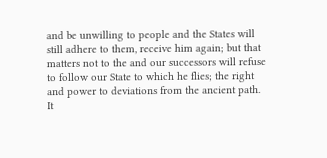and be unwilling to people and the States will still adhere to them, receive him again; but that matters not to the and our successors will refuse to follow our State to which he flies; the right and power to deviations from the ancient path. It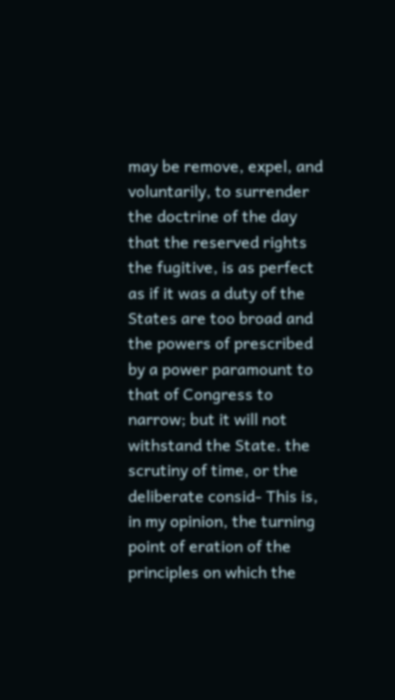may be remove, expel, and voluntarily, to surrender the doctrine of the day that the reserved rights the fugitive, is as perfect as if it was a duty of the States are too broad and the powers of prescribed by a power paramount to that of Congress to narrow; but it will not withstand the State. the scrutiny of time, or the deliberate consid- This is, in my opinion, the turning point of eration of the principles on which the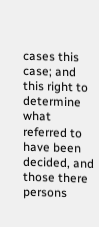cases this case; and this right to determine what referred to have been decided, and those there persons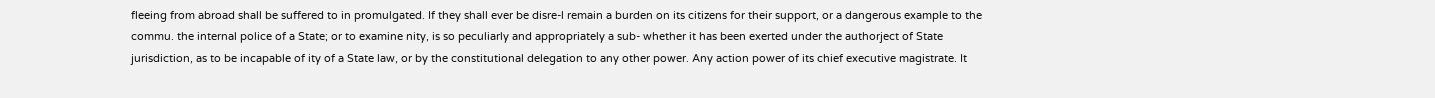fleeing from abroad shall be suffered to in promulgated. If they shall ever be disre-l remain a burden on its citizens for their support, or a dangerous example to the commu. the internal police of a State; or to examine nity, is so peculiarly and appropriately a sub- whether it has been exerted under the authorject of State jurisdiction, as to be incapable of ity of a State law, or by the constitutional delegation to any other power. Any action power of its chief executive magistrate. It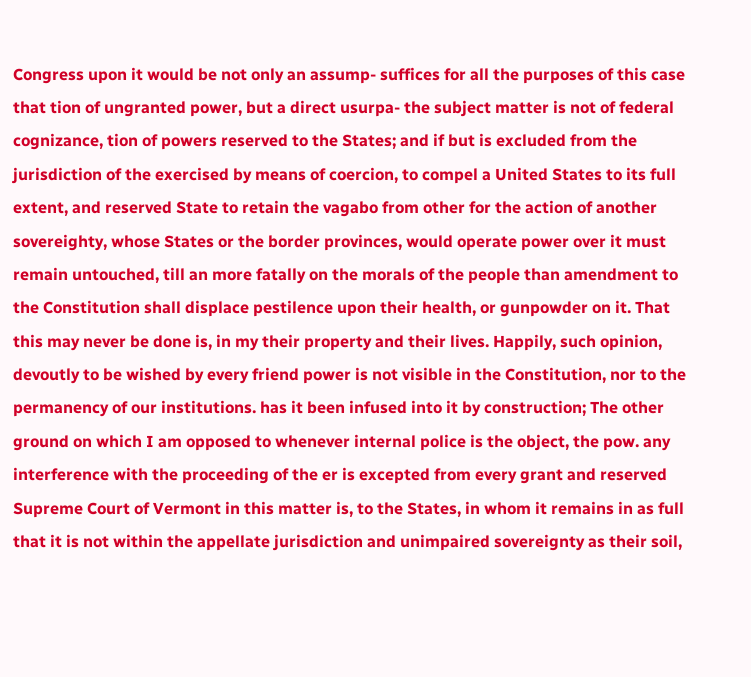Congress upon it would be not only an assump- suffices for all the purposes of this case that tion of ungranted power, but a direct usurpa- the subject matter is not of federal cognizance, tion of powers reserved to the States; and if but is excluded from the jurisdiction of the exercised by means of coercion, to compel a United States to its full extent, and reserved State to retain the vagabo from other for the action of another sovereighty, whose States or the border provinces, would operate power over it must remain untouched, till an more fatally on the morals of the people than amendment to the Constitution shall displace pestilence upon their health, or gunpowder on it. That this may never be done is, in my their property and their lives. Happily, such opinion, devoutly to be wished by every friend power is not visible in the Constitution, nor to the permanency of our institutions. has it been infused into it by construction; The other ground on which I am opposed to whenever internal police is the object, the pow. any interference with the proceeding of the er is excepted from every grant and reserved Supreme Court of Vermont in this matter is, to the States, in whom it remains in as full that it is not within the appellate jurisdiction and unimpaired sovereignty as their soil,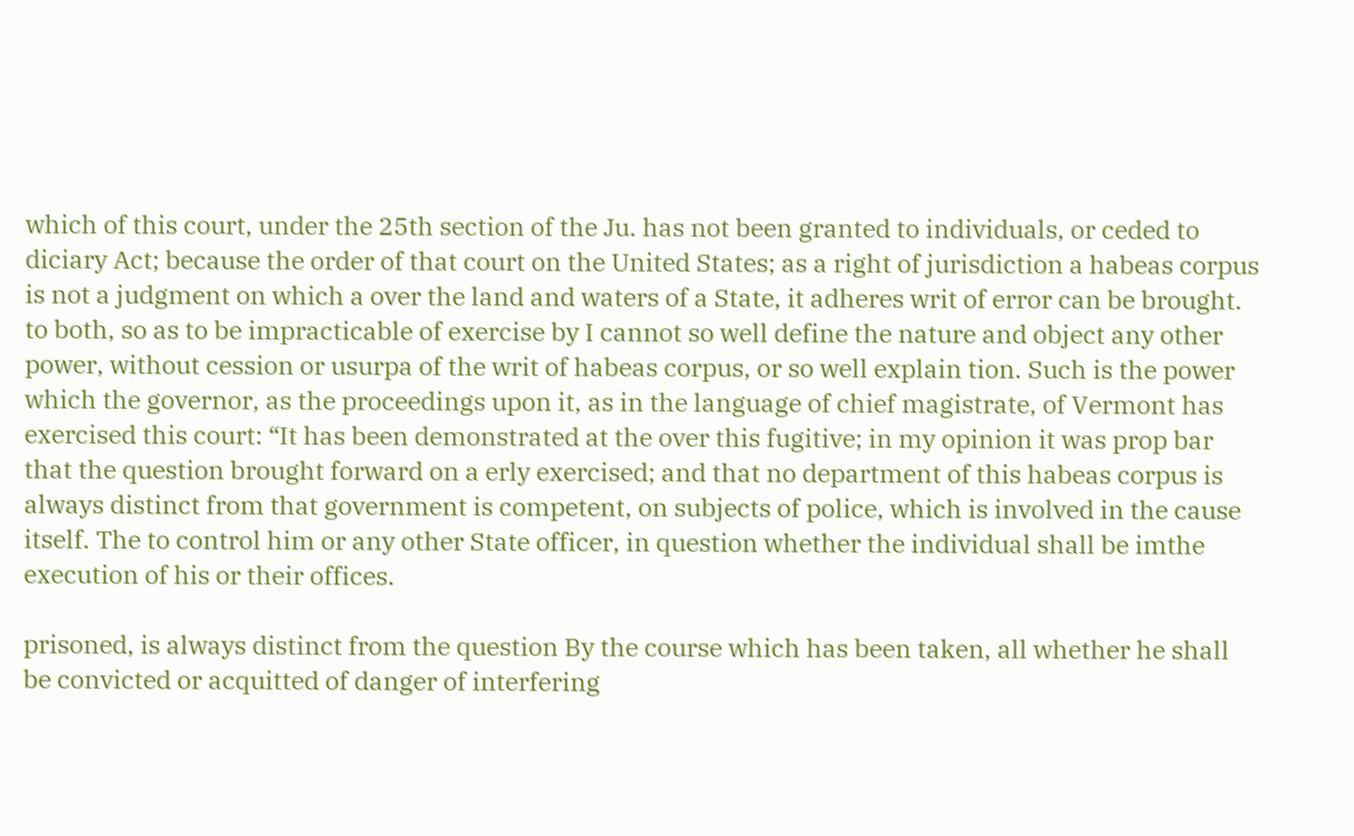which of this court, under the 25th section of the Ju. has not been granted to individuals, or ceded to diciary Act; because the order of that court on the United States; as a right of jurisdiction a habeas corpus is not a judgment on which a over the land and waters of a State, it adheres writ of error can be brought. to both, so as to be impracticable of exercise by I cannot so well define the nature and object any other power, without cession or usurpa of the writ of habeas corpus, or so well explain tion. Such is the power which the governor, as the proceedings upon it, as in the language of chief magistrate, of Vermont has exercised this court: “It has been demonstrated at the over this fugitive; in my opinion it was prop bar that the question brought forward on a erly exercised; and that no department of this habeas corpus is always distinct from that government is competent, on subjects of police, which is involved in the cause itself. The to control him or any other State officer, in question whether the individual shall be imthe execution of his or their offices.

prisoned, is always distinct from the question By the course which has been taken, all whether he shall be convicted or acquitted of danger of interfering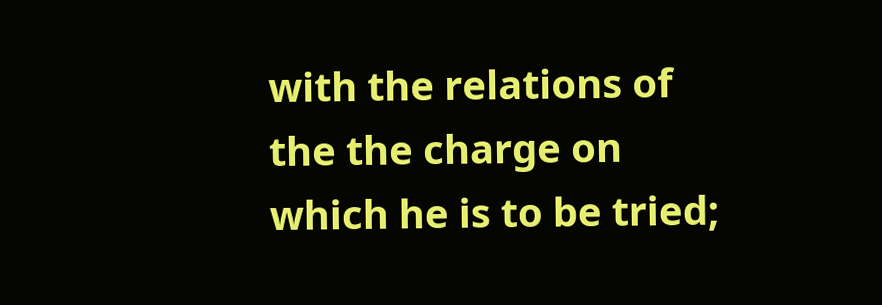with the relations of the the charge on which he is to be tried;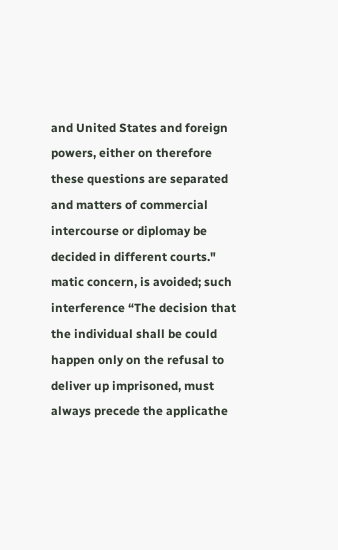and United States and foreign powers, either on therefore these questions are separated and matters of commercial intercourse or diplomay be decided in different courts." matic concern, is avoided; such interference “The decision that the individual shall be could happen only on the refusal to deliver up imprisoned, must always precede the applicathe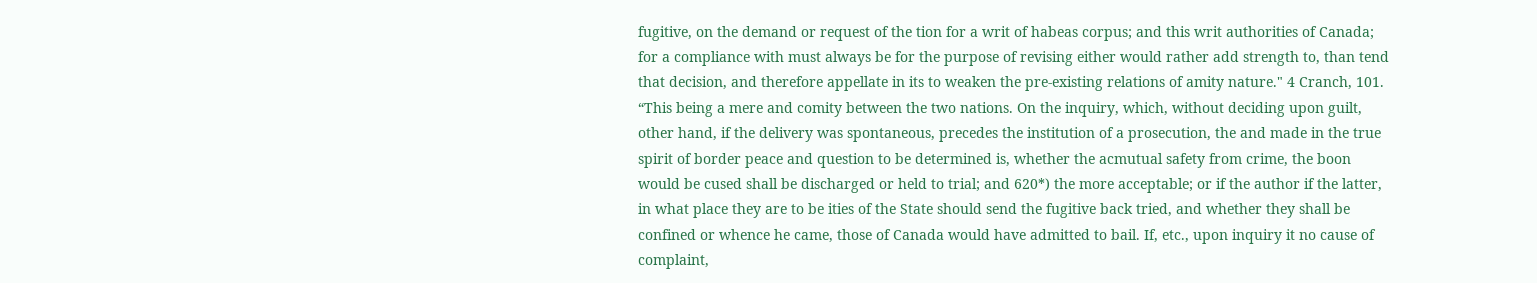fugitive, on the demand or request of the tion for a writ of habeas corpus; and this writ authorities of Canada; for a compliance with must always be for the purpose of revising either would rather add strength to, than tend that decision, and therefore appellate in its to weaken the pre-existing relations of amity nature." 4 Cranch, 101. “This being a mere and comity between the two nations. On the inquiry, which, without deciding upon guilt, other hand, if the delivery was spontaneous, precedes the institution of a prosecution, the and made in the true spirit of border peace and question to be determined is, whether the acmutual safety from crime, the boon would be cused shall be discharged or held to trial; and 620*) the more acceptable; or if the author if the latter, in what place they are to be ities of the State should send the fugitive back tried, and whether they shall be confined or whence he came, those of Canada would have admitted to bail. If, etc., upon inquiry it no cause of complaint,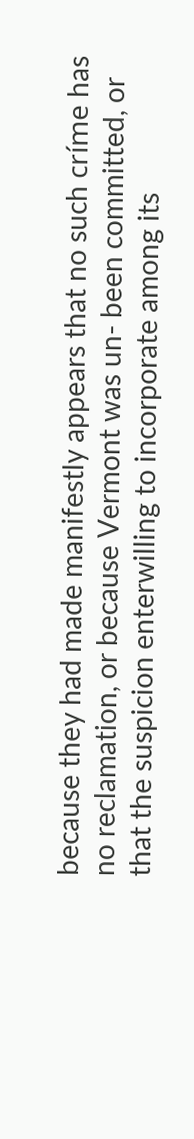because they had made manifestly appears that no such críme has no reclamation, or because Vermont was un- been committed, or that the suspicion enterwilling to incorporate among its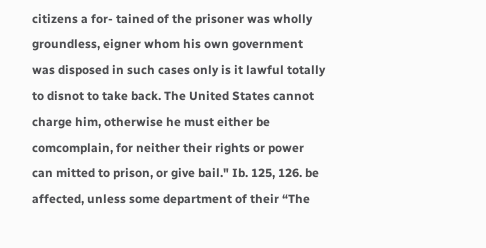citizens a for- tained of the prisoner was wholly groundless, eigner whom his own government was disposed in such cases only is it lawful totally to disnot to take back. The United States cannot charge him, otherwise he must either be comcomplain, for neither their rights or power can mitted to prison, or give bail." Ib. 125, 126. be affected, unless some department of their “The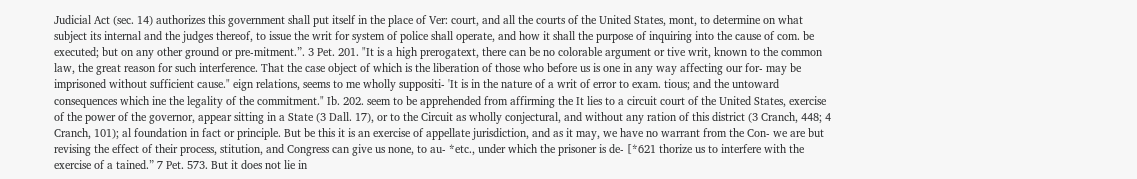Judicial Act (sec. 14) authorizes this government shall put itself in the place of Ver: court, and all the courts of the United States, mont, to determine on what subject its internal and the judges thereof, to issue the writ for system of police shall operate, and how it shall the purpose of inquiring into the cause of com. be executed; but on any other ground or pre-mitment.”. 3 Pet. 201. "It is a high prerogatext, there can be no colorable argument or tive writ, known to the common law, the great reason for such interference. That the case object of which is the liberation of those who before us is one in any way affecting our for- may be imprisoned without sufficient cause." eign relations, seems to me wholly suppositi- 'It is in the nature of a writ of error to exam. tious; and the untoward consequences which ine the legality of the commitment." Ib. 202. seem to be apprehended from affirming the It lies to a circuit court of the United States, exercise of the power of the governor, appear sitting in a State (3 Dall. 17), or to the Circuit as wholly conjectural, and without any ration of this district (3 Cranch, 448; 4 Cranch, 101); al foundation in fact or principle. But be this it is an exercise of appellate jurisdiction, and as it may, we have no warrant from the Con- we are but revising the effect of their process, stitution, and Congress can give us none, to au- *etc., under which the prisoner is de- [*621 thorize us to interfere with the exercise of a tained.” 7 Pet. 573. But it does not lie in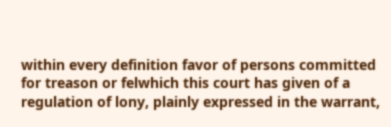within every definition favor of persons committed for treason or felwhich this court has given of a regulation of lony, plainly expressed in the warrant,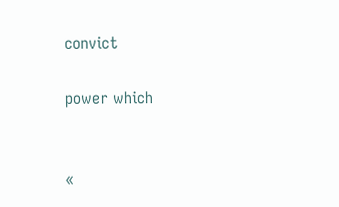convict

power which


«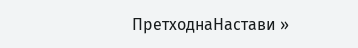ПретходнаНастави »